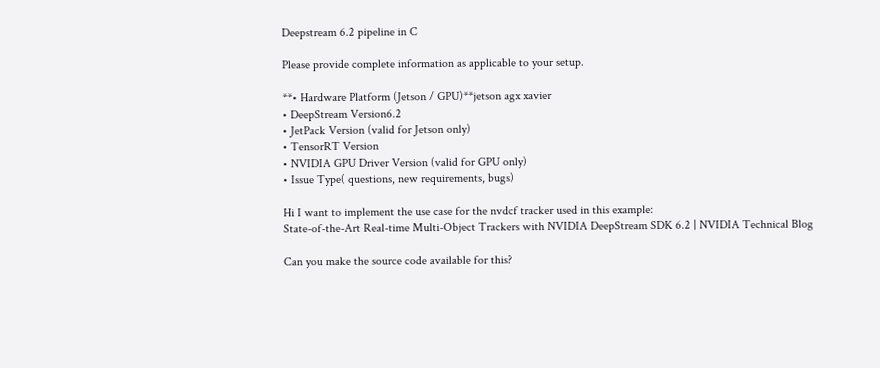Deepstream 6.2 pipeline in C

Please provide complete information as applicable to your setup.

**• Hardware Platform (Jetson / GPU)**jetson agx xavier
• DeepStream Version6.2
• JetPack Version (valid for Jetson only)
• TensorRT Version
• NVIDIA GPU Driver Version (valid for GPU only)
• Issue Type( questions, new requirements, bugs)

Hi I want to implement the use case for the nvdcf tracker used in this example:
State-of-the-Art Real-time Multi-Object Trackers with NVIDIA DeepStream SDK 6.2 | NVIDIA Technical Blog

Can you make the source code available for this?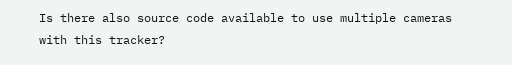Is there also source code available to use multiple cameras with this tracker?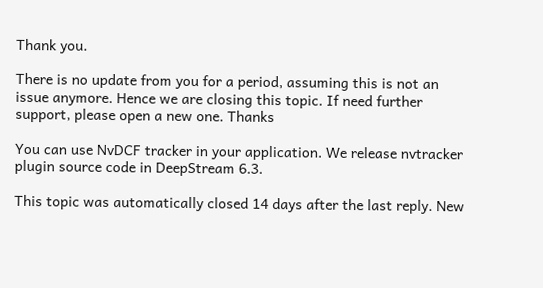Thank you.

There is no update from you for a period, assuming this is not an issue anymore. Hence we are closing this topic. If need further support, please open a new one. Thanks

You can use NvDCF tracker in your application. We release nvtracker plugin source code in DeepStream 6.3.

This topic was automatically closed 14 days after the last reply. New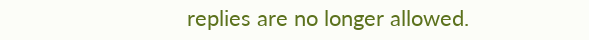replies are no longer allowed.